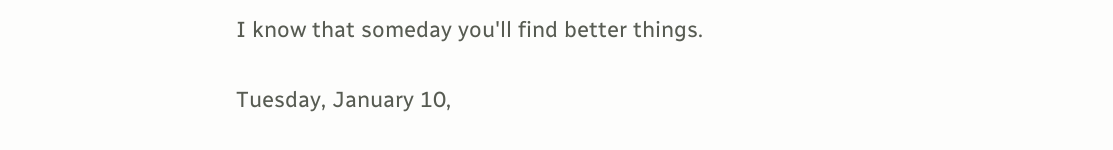I know that someday you'll find better things.

Tuesday, January 10,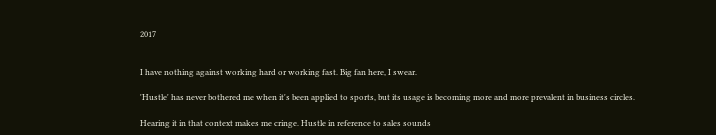2017


I have nothing against working hard or working fast. Big fan here, I swear.

'Hustle' has never bothered me when it's been applied to sports, but its usage is becoming more and more prevalent in business circles.

Hearing it in that context makes me cringe. Hustle in reference to sales sounds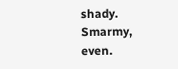shady. Smarmy, even.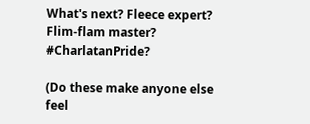What's next? Fleece expert? Flim-flam master? #CharlatanPride?

(Do these make anyone else feel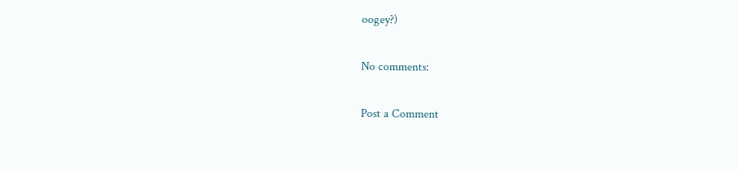oogey?)

No comments:

Post a Comment